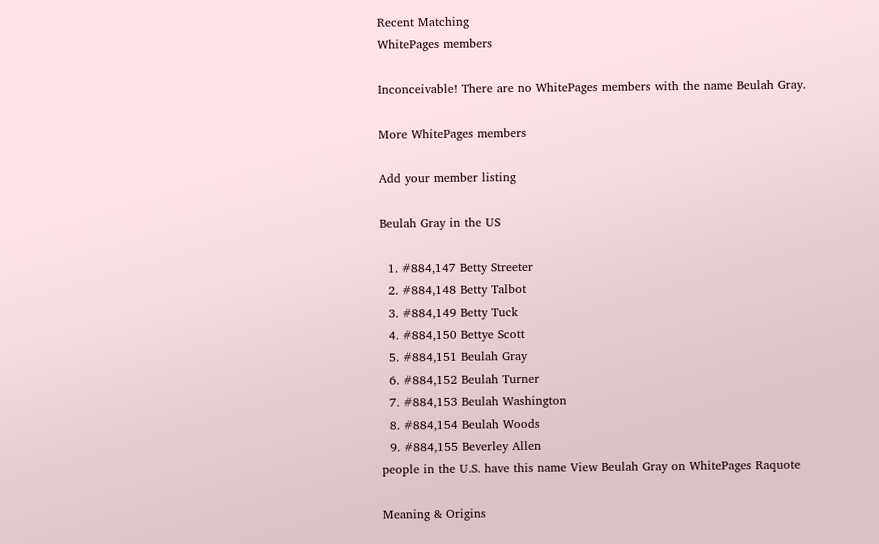Recent Matching
WhitePages members

Inconceivable! There are no WhitePages members with the name Beulah Gray.

More WhitePages members

Add your member listing

Beulah Gray in the US

  1. #884,147 Betty Streeter
  2. #884,148 Betty Talbot
  3. #884,149 Betty Tuck
  4. #884,150 Bettye Scott
  5. #884,151 Beulah Gray
  6. #884,152 Beulah Turner
  7. #884,153 Beulah Washington
  8. #884,154 Beulah Woods
  9. #884,155 Beverley Allen
people in the U.S. have this name View Beulah Gray on WhitePages Raquote

Meaning & Origins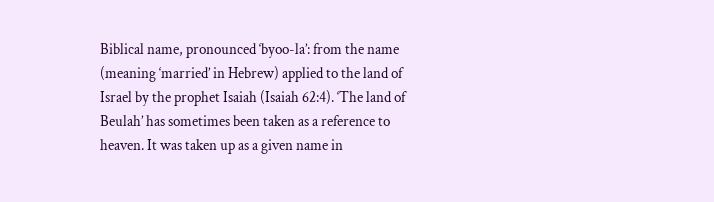Biblical name, pronounced ‘byoo-la’: from the name (meaning ‘married’ in Hebrew) applied to the land of Israel by the prophet Isaiah (Isaiah 62:4). ‘The land of Beulah’ has sometimes been taken as a reference to heaven. It was taken up as a given name in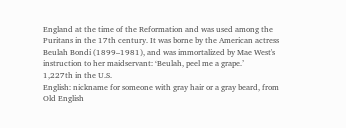England at the time of the Reformation and was used among the Puritans in the 17th century. It was borne by the American actress Beulah Bondi (1899–1981), and was immortalized by Mae West's instruction to her maidservant: ‘Beulah, peel me a grape.’
1,227th in the U.S.
English: nickname for someone with gray hair or a gray beard, from Old English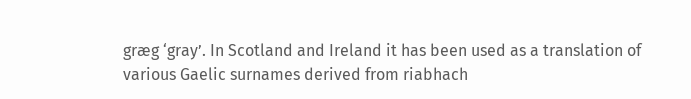græg ‘gray’. In Scotland and Ireland it has been used as a translation of various Gaelic surnames derived from riabhach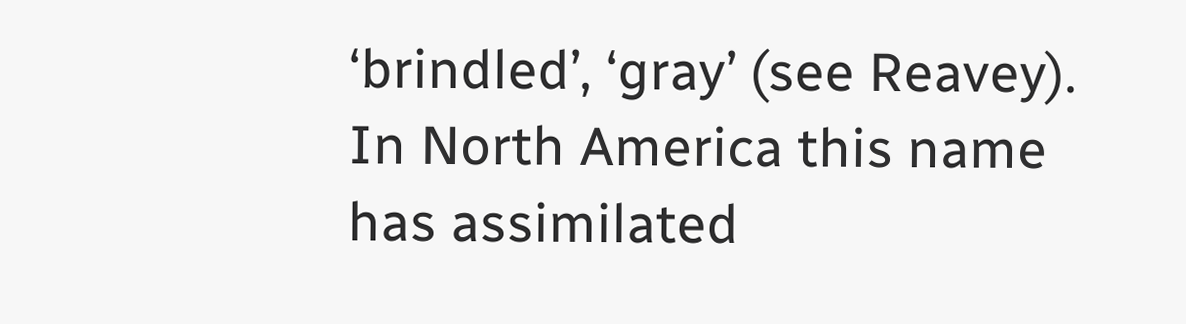‘brindled’, ‘gray’ (see Reavey). In North America this name has assimilated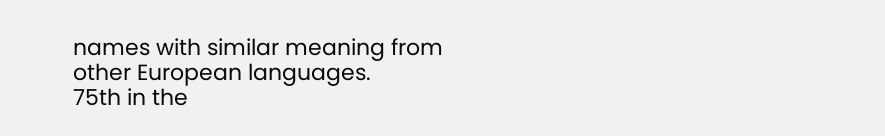names with similar meaning from other European languages.
75th in the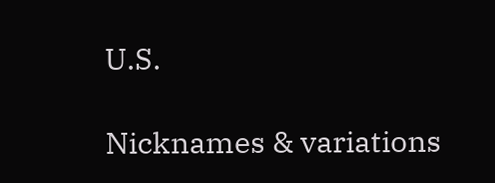U.S.

Nicknames & variations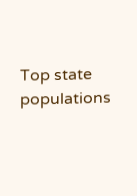Top state populations